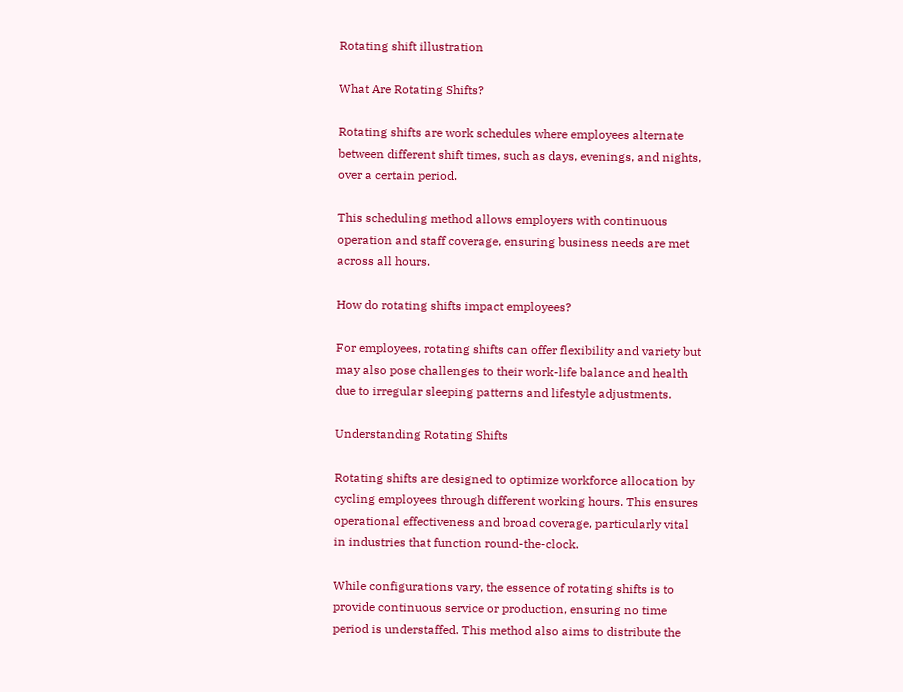Rotating shift illustration

What Are Rotating Shifts?

Rotating shifts are work schedules where employees alternate between different shift times, such as days, evenings, and nights, over a certain period.

This scheduling method allows employers with continuous operation and staff coverage, ensuring business needs are met across all hours.

How do rotating shifts impact employees?

For employees, rotating shifts can offer flexibility and variety but may also pose challenges to their work-life balance and health due to irregular sleeping patterns and lifestyle adjustments.

Understanding Rotating Shifts

Rotating shifts are designed to optimize workforce allocation by cycling employees through different working hours. This ensures operational effectiveness and broad coverage, particularly vital in industries that function round-the-clock.

While configurations vary, the essence of rotating shifts is to provide continuous service or production, ensuring no time period is understaffed. This method also aims to distribute the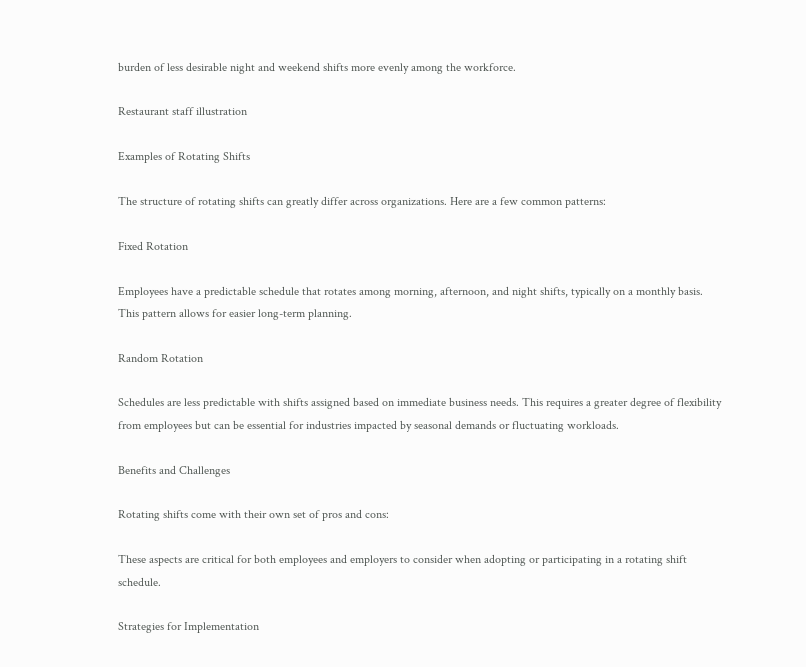burden of less desirable night and weekend shifts more evenly among the workforce.

Restaurant staff illustration

Examples of Rotating Shifts

The structure of rotating shifts can greatly differ across organizations. Here are a few common patterns:

Fixed Rotation

Employees have a predictable schedule that rotates among morning, afternoon, and night shifts, typically on a monthly basis. This pattern allows for easier long-term planning.

Random Rotation

Schedules are less predictable with shifts assigned based on immediate business needs. This requires a greater degree of flexibility from employees but can be essential for industries impacted by seasonal demands or fluctuating workloads.

Benefits and Challenges

Rotating shifts come with their own set of pros and cons:

These aspects are critical for both employees and employers to consider when adopting or participating in a rotating shift schedule.

Strategies for Implementation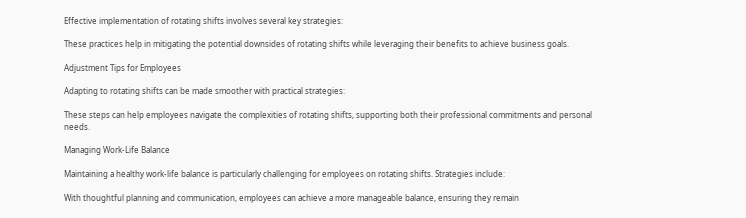Effective implementation of rotating shifts involves several key strategies:

These practices help in mitigating the potential downsides of rotating shifts while leveraging their benefits to achieve business goals.

Adjustment Tips for Employees

Adapting to rotating shifts can be made smoother with practical strategies:

These steps can help employees navigate the complexities of rotating shifts, supporting both their professional commitments and personal needs.

Managing Work-Life Balance

Maintaining a healthy work-life balance is particularly challenging for employees on rotating shifts. Strategies include:

With thoughtful planning and communication, employees can achieve a more manageable balance, ensuring they remain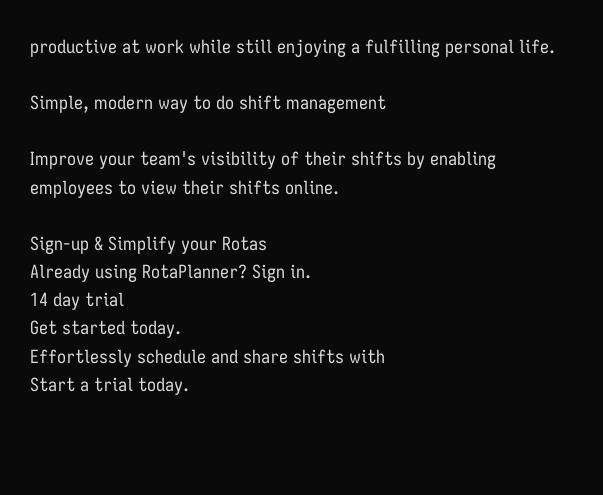productive at work while still enjoying a fulfilling personal life.

Simple, modern way to do shift management

Improve your team's visibility of their shifts by enabling employees to view their shifts online.

Sign-up & Simplify your Rotas
Already using RotaPlanner? Sign in.
14 day trial
Get started today.
Effortlessly schedule and share shifts with
Start a trial today.